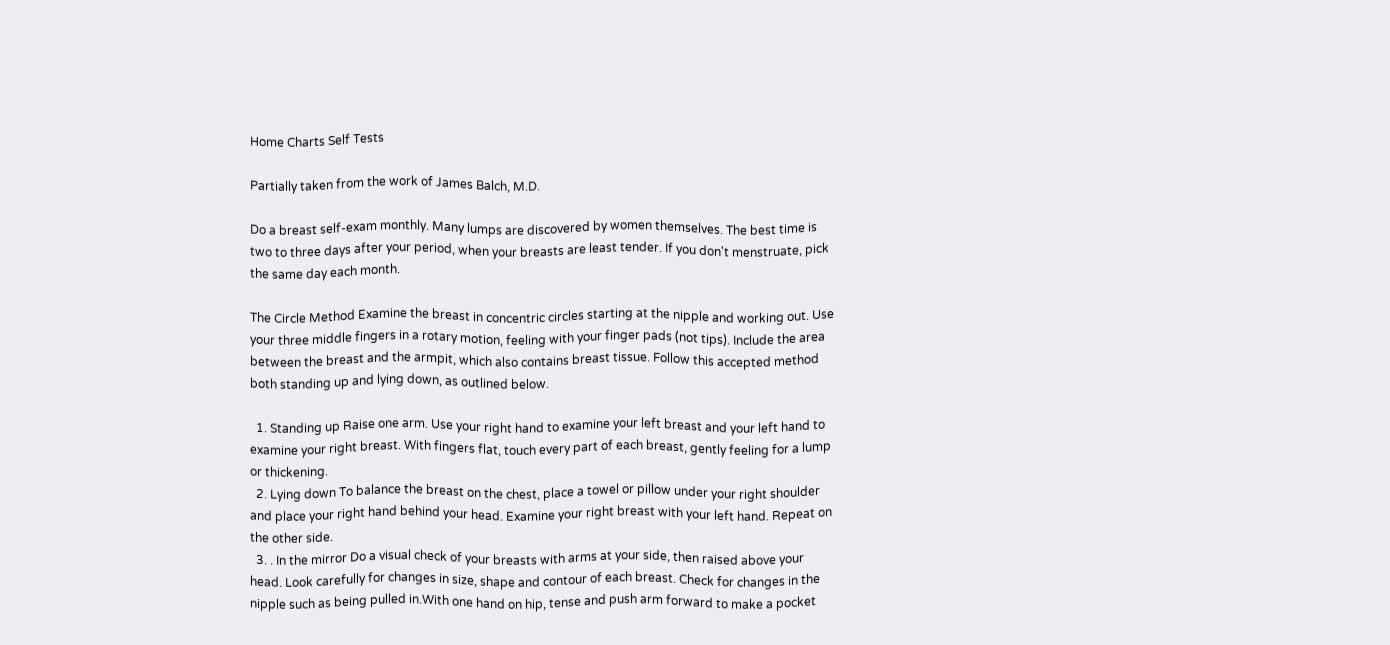Home Charts Self Tests

Partially taken from the work of James Balch, M.D.

Do a breast self-exam monthly. Many lumps are discovered by women themselves. The best time is two to three days after your period, when your breasts are least tender. If you don't menstruate, pick the same day each month.

The Circle Method Examine the breast in concentric circles starting at the nipple and working out. Use your three middle fingers in a rotary motion, feeling with your finger pads (not tips). Include the area between the breast and the armpit, which also contains breast tissue. Follow this accepted method both standing up and lying down, as outlined below.

  1. Standing up Raise one arm. Use your right hand to examine your left breast and your left hand to examine your right breast. With fingers flat, touch every part of each breast, gently feeling for a lump or thickening.
  2. Lying down To balance the breast on the chest, place a towel or pillow under your right shoulder and place your right hand behind your head. Examine your right breast with your left hand. Repeat on the other side.
  3. . In the mirror Do a visual check of your breasts with arms at your side, then raised above your head. Look carefully for changes in size, shape and contour of each breast. Check for changes in the nipple such as being pulled in.With one hand on hip, tense and push arm forward to make a pocket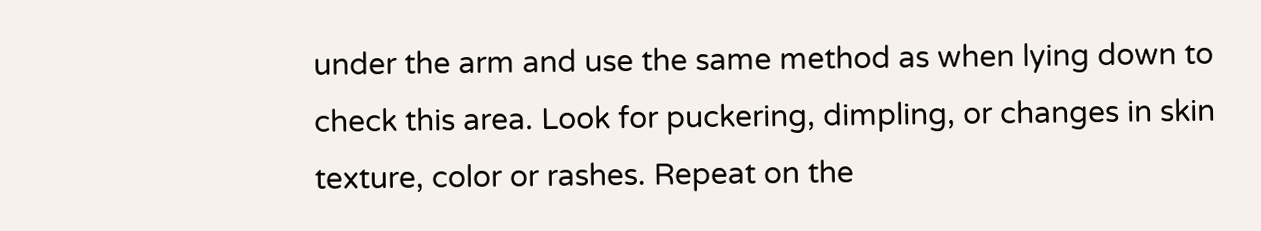under the arm and use the same method as when lying down to check this area. Look for puckering, dimpling, or changes in skin texture, color or rashes. Repeat on the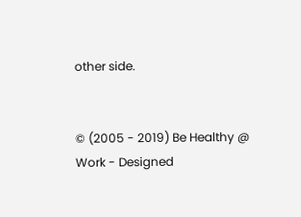other side.


© (2005 - 2019) Be Healthy @ Work - Designed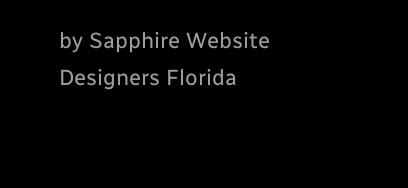by Sapphire Website Designers Florida